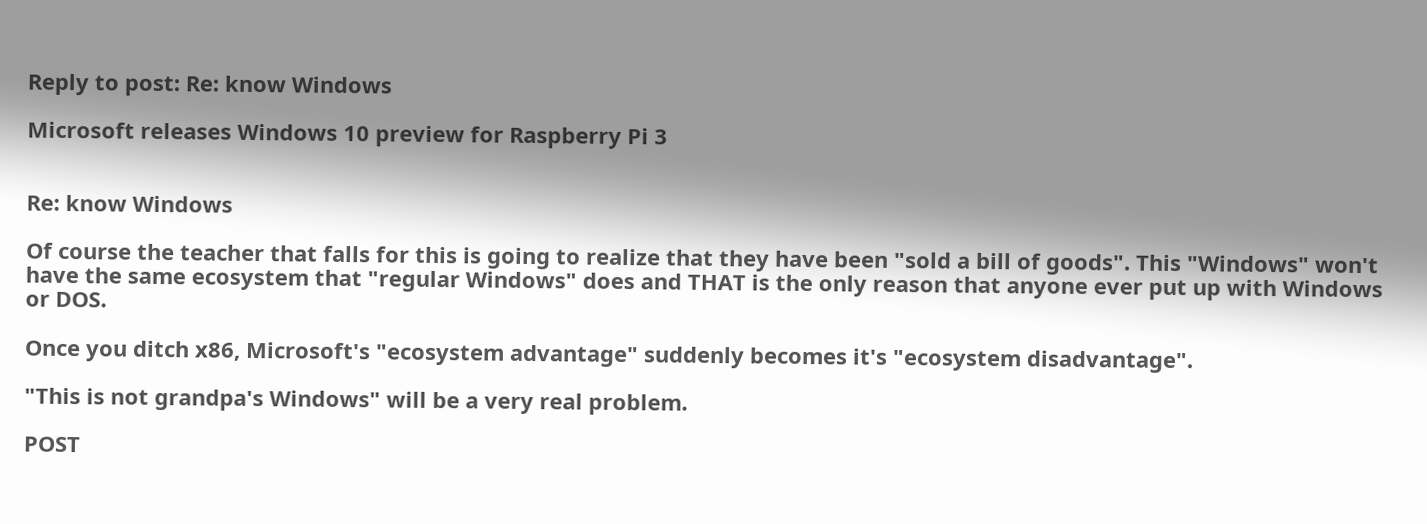Reply to post: Re: know Windows

Microsoft releases Windows 10 preview for Raspberry Pi 3


Re: know Windows

Of course the teacher that falls for this is going to realize that they have been "sold a bill of goods". This "Windows" won't have the same ecosystem that "regular Windows" does and THAT is the only reason that anyone ever put up with Windows or DOS.

Once you ditch x86, Microsoft's "ecosystem advantage" suddenly becomes it's "ecosystem disadvantage".

"This is not grandpa's Windows" will be a very real problem.

POST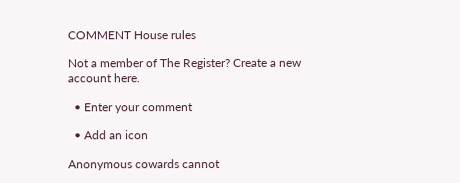COMMENT House rules

Not a member of The Register? Create a new account here.

  • Enter your comment

  • Add an icon

Anonymous cowards cannot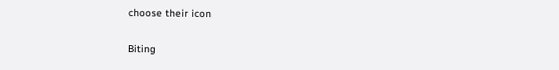choose their icon

Biting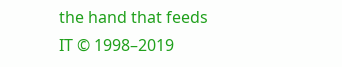the hand that feeds IT © 1998–2019